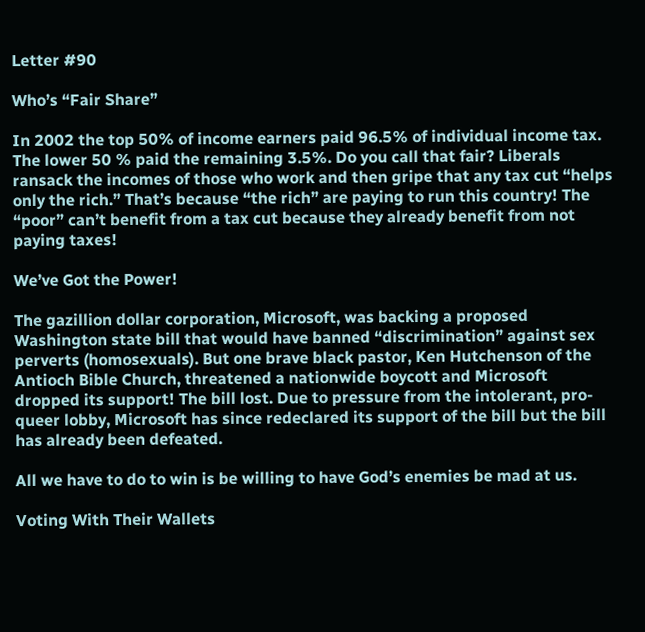Letter #90

Who’s “Fair Share”

In 2002 the top 50% of income earners paid 96.5% of individual income tax. The lower 50 % paid the remaining 3.5%. Do you call that fair? Liberals ransack the incomes of those who work and then gripe that any tax cut “helps only the rich.” That’s because “the rich” are paying to run this country! The “poor” can’t benefit from a tax cut because they already benefit from not paying taxes!

We’ve Got the Power!

The gazillion dollar corporation, Microsoft, was backing a proposed Washington state bill that would have banned “discrimination” against sex perverts (homosexuals). But one brave black pastor, Ken Hutchenson of the Antioch Bible Church, threatened a nationwide boycott and Microsoft dropped its support! The bill lost. Due to pressure from the intolerant, pro-queer lobby, Microsoft has since redeclared its support of the bill but the bill has already been defeated.

All we have to do to win is be willing to have God’s enemies be mad at us.

Voting With Their Wallets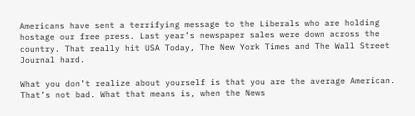Americans have sent a terrifying message to the Liberals who are holding hostage our free press. Last year’s newspaper sales were down across the country. That really hit USA Today, The New York Times and The Wall Street Journal hard.

What you don’t realize about yourself is that you are the average American. That’s not bad. What that means is, when the News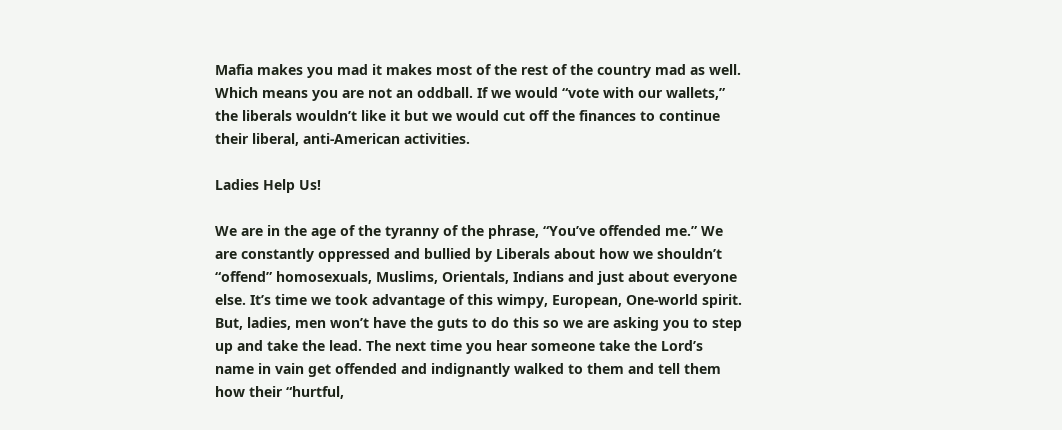Mafia makes you mad it makes most of the rest of the country mad as well. Which means you are not an oddball. If we would “vote with our wallets,” the liberals wouldn’t like it but we would cut off the finances to continue their liberal, anti-American activities.

Ladies Help Us!

We are in the age of the tyranny of the phrase, “You’ve offended me.” We are constantly oppressed and bullied by Liberals about how we shouldn’t “offend” homosexuals, Muslims, Orientals, Indians and just about everyone else. It’s time we took advantage of this wimpy, European, One-world spirit. But, ladies, men won’t have the guts to do this so we are asking you to step up and take the lead. The next time you hear someone take the Lord’s name in vain get offended and indignantly walked to them and tell them how their “hurtful,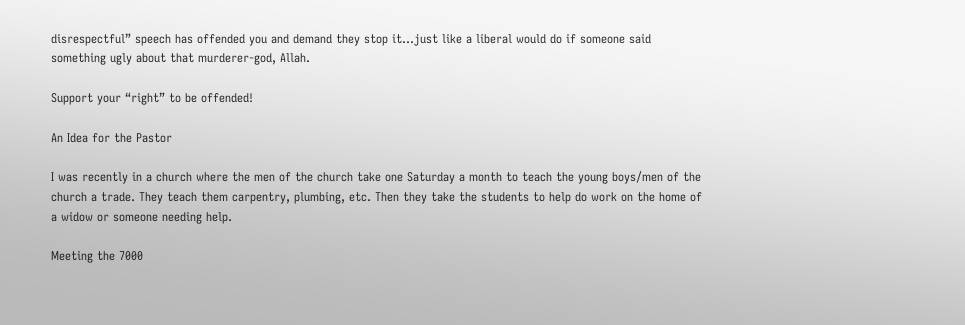disrespectful” speech has offended you and demand they stop it…just like a liberal would do if someone said something ugly about that murderer-god, Allah.

Support your “right” to be offended!

An Idea for the Pastor

I was recently in a church where the men of the church take one Saturday a month to teach the young boys/men of the church a trade. They teach them carpentry, plumbing, etc. Then they take the students to help do work on the home of a widow or someone needing help.

Meeting the 7000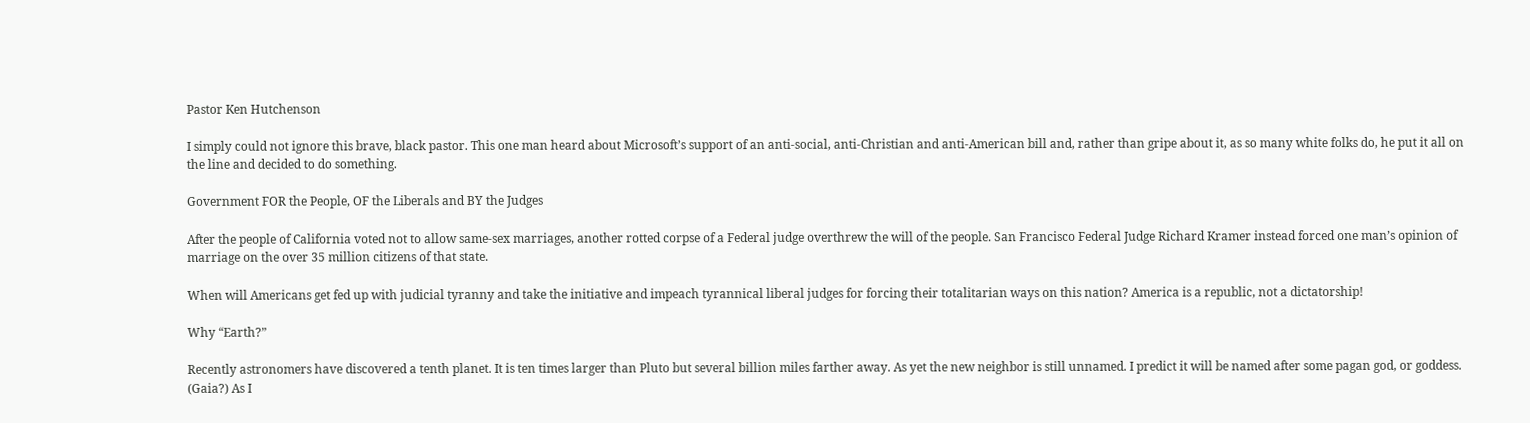Pastor Ken Hutchenson

I simply could not ignore this brave, black pastor. This one man heard about Microsoft’s support of an anti-social, anti-Christian and anti-American bill and, rather than gripe about it, as so many white folks do, he put it all on the line and decided to do something.

Government FOR the People, OF the Liberals and BY the Judges

After the people of California voted not to allow same-sex marriages, another rotted corpse of a Federal judge overthrew the will of the people. San Francisco Federal Judge Richard Kramer instead forced one man’s opinion of marriage on the over 35 million citizens of that state.

When will Americans get fed up with judicial tyranny and take the initiative and impeach tyrannical liberal judges for forcing their totalitarian ways on this nation? America is a republic, not a dictatorship!

Why “Earth?”

Recently astronomers have discovered a tenth planet. It is ten times larger than Pluto but several billion miles farther away. As yet the new neighbor is still unnamed. I predict it will be named after some pagan god, or goddess. (Gaia?) As I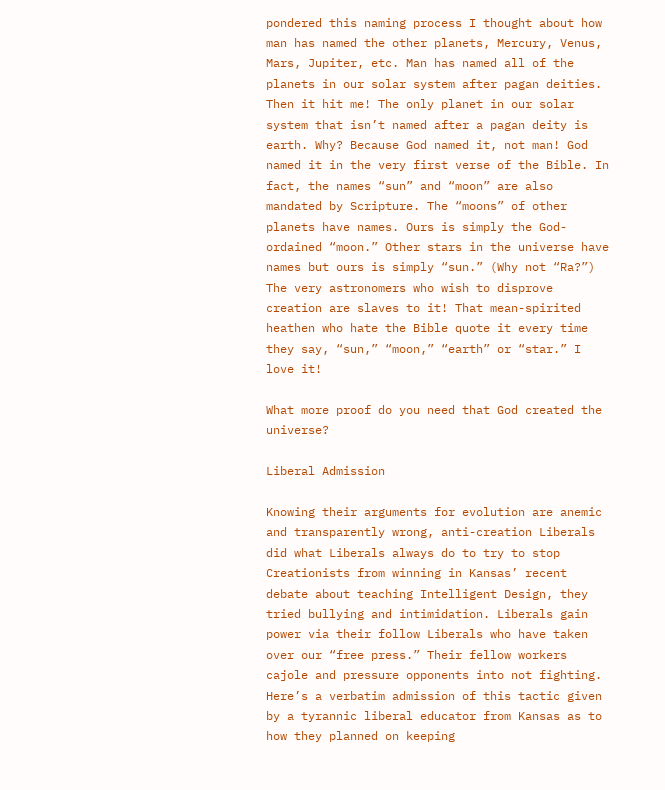pondered this naming process I thought about how man has named the other planets, Mercury, Venus, Mars, Jupiter, etc. Man has named all of the planets in our solar system after pagan deities. Then it hit me! The only planet in our solar system that isn’t named after a pagan deity is earth. Why? Because God named it, not man! God named it in the very first verse of the Bible. In fact, the names “sun” and “moon” are also mandated by Scripture. The “moons” of other planets have names. Ours is simply the God-ordained “moon.” Other stars in the universe have names but ours is simply “sun.” (Why not “Ra?”) The very astronomers who wish to disprove creation are slaves to it! That mean-spirited heathen who hate the Bible quote it every time they say, “sun,” “moon,” “earth” or “star.” I love it!

What more proof do you need that God created the universe?

Liberal Admission

Knowing their arguments for evolution are anemic and transparently wrong, anti-creation Liberals did what Liberals always do to try to stop Creationists from winning in Kansas’ recent debate about teaching Intelligent Design, they tried bullying and intimidation. Liberals gain power via their follow Liberals who have taken over our “free press.” Their fellow workers cajole and pressure opponents into not fighting. Here’s a verbatim admission of this tactic given by a tyrannic liberal educator from Kansas as to how they planned on keeping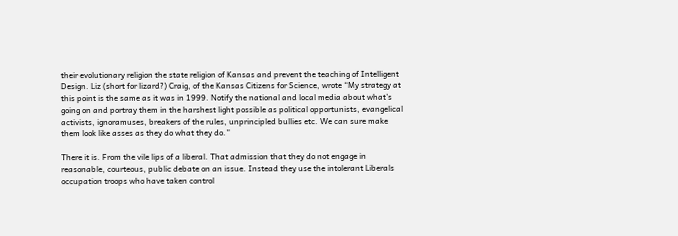their evolutionary religion the state religion of Kansas and prevent the teaching of Intelligent Design. Liz (short for lizard?) Craig, of the Kansas Citizens for Science, wrote “My strategy at this point is the same as it was in 1999. Notify the national and local media about what’s going on and portray them in the harshest light possible as political opportunists, evangelical activists, ignoramuses, breakers of the rules, unprincipled bullies etc. We can sure make them look like asses as they do what they do.”

There it is. From the vile lips of a liberal. That admission that they do not engage in reasonable, courteous, public debate on an issue. Instead they use the intolerant Liberals occupation troops who have taken control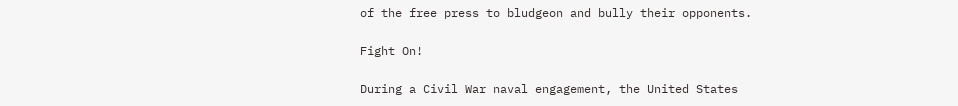of the free press to bludgeon and bully their opponents.

Fight On!

During a Civil War naval engagement, the United States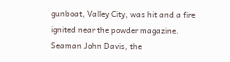gunboat, Valley City, was hit and a fire ignited near the powder magazine. Seaman John Davis, the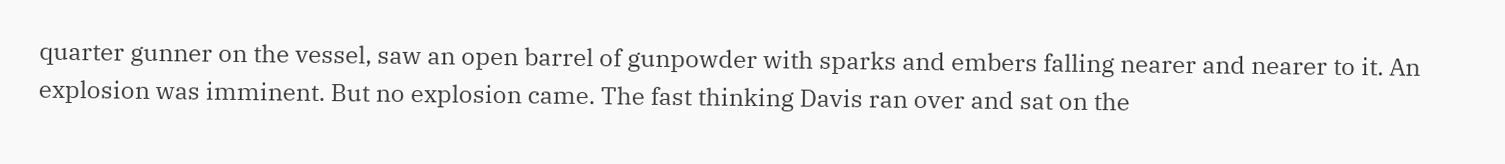quarter gunner on the vessel, saw an open barrel of gunpowder with sparks and embers falling nearer and nearer to it. An explosion was imminent. But no explosion came. The fast thinking Davis ran over and sat on the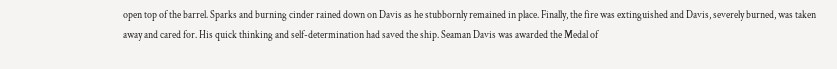open top of the barrel. Sparks and burning cinder rained down on Davis as he stubbornly remained in place. Finally, the fire was extinguished and Davis, severely burned, was taken away and cared for. His quick thinking and self-determination had saved the ship. Seaman Davis was awarded the Medal of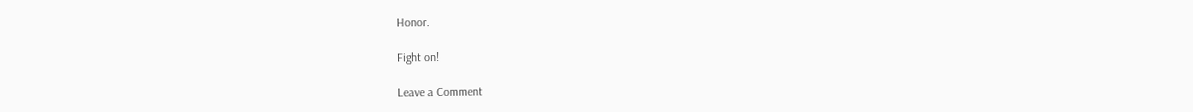Honor.

Fight on!

Leave a Comment